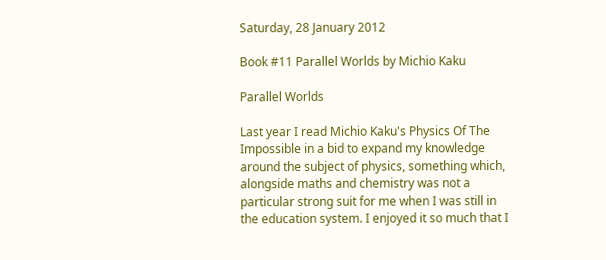Saturday, 28 January 2012

Book #11 Parallel Worlds by Michio Kaku

Parallel Worlds

Last year I read Michio Kaku's Physics Of The Impossible in a bid to expand my knowledge around the subject of physics, something which, alongside maths and chemistry was not a particular strong suit for me when I was still in the education system. I enjoyed it so much that I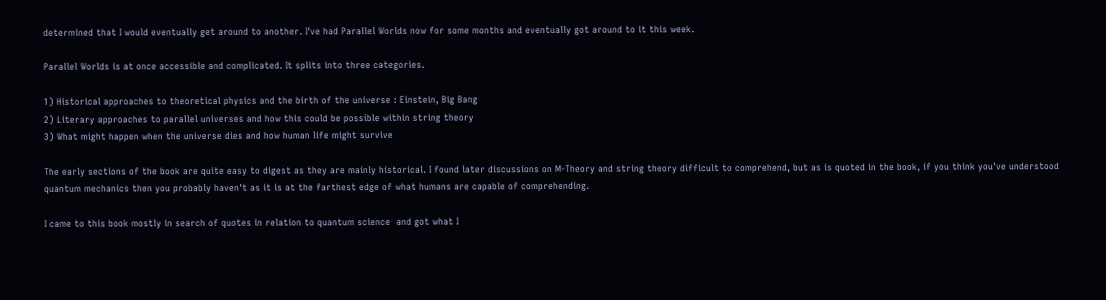determined that I would eventually get around to another. I've had Parallel Worlds now for some months and eventually got around to it this week.

Parallel Worlds is at once accessible and complicated. It splits into three categories.

1) Historical approaches to theoretical physics and the birth of the universe : Einstein, Big Bang
2) Literary approaches to parallel universes and how this could be possible within string theory
3) What might happen when the universe dies and how human life might survive

The early sections of the book are quite easy to digest as they are mainly historical. I found later discussions on M-Theory and string theory difficult to comprehend, but as is quoted in the book, if you think you've understood quantum mechanics then you probably haven't as it is at the farthest edge of what humans are capable of comprehending.

I came to this book mostly in search of quotes in relation to quantum science  and got what I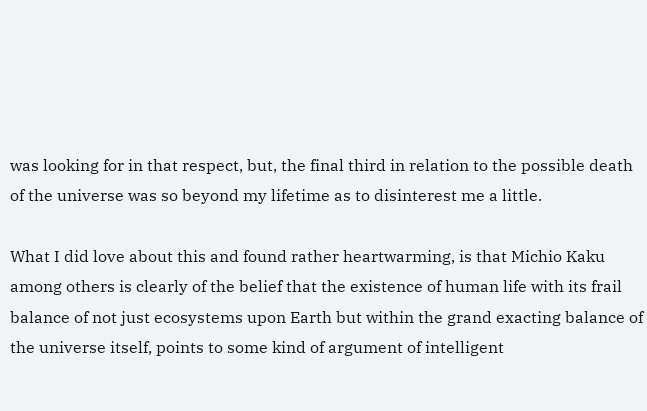was looking for in that respect, but, the final third in relation to the possible death of the universe was so beyond my lifetime as to disinterest me a little.

What I did love about this and found rather heartwarming, is that Michio Kaku among others is clearly of the belief that the existence of human life with its frail balance of not just ecosystems upon Earth but within the grand exacting balance of the universe itself, points to some kind of argument of intelligent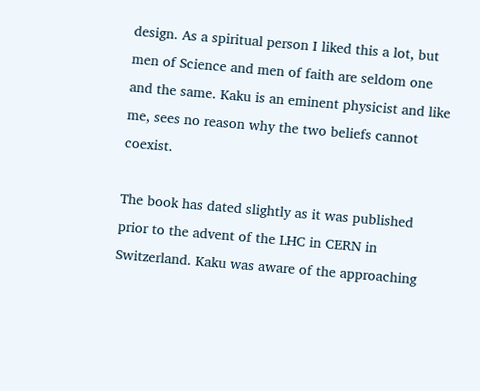design. As a spiritual person I liked this a lot, but men of Science and men of faith are seldom one and the same. Kaku is an eminent physicist and like me, sees no reason why the two beliefs cannot coexist.

The book has dated slightly as it was published prior to the advent of the LHC in CERN in Switzerland. Kaku was aware of the approaching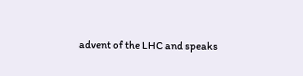advent of the LHC and speaks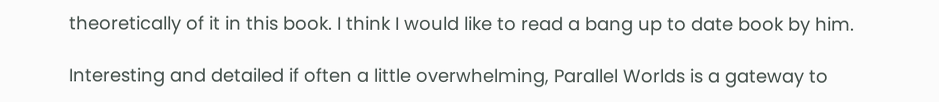theoretically of it in this book. I think I would like to read a bang up to date book by him.

Interesting and detailed if often a little overwhelming, Parallel Worlds is a gateway to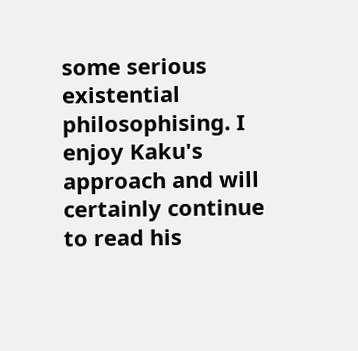some serious existential philosophising. I enjoy Kaku's approach and will certainly continue to read his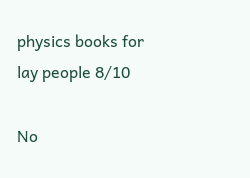physics books for lay people 8/10

No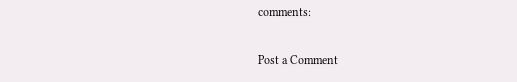comments:

Post a Comment